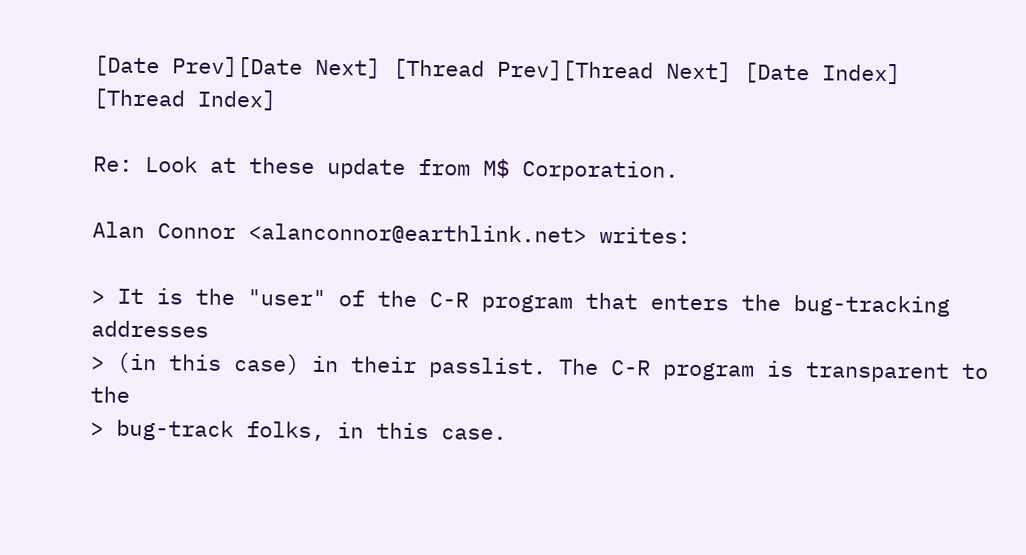[Date Prev][Date Next] [Thread Prev][Thread Next] [Date Index] [Thread Index]

Re: Look at these update from M$ Corporation.

Alan Connor <alanconnor@earthlink.net> writes:

> It is the "user" of the C-R program that enters the bug-tracking addresses
> (in this case) in their passlist. The C-R program is transparent to the
> bug-track folks, in this case.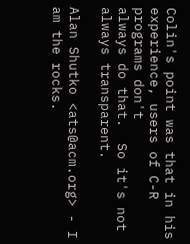Colin's point was that in his experience, users of C-R programs don't
always do that.  So it's not always transparent.

Alan Shutko <ats@acm.org> - I am the rocks.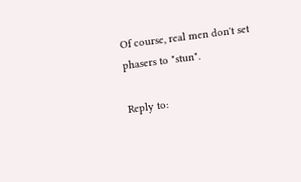Of course, real men don't set phasers to "stun".

Reply to: